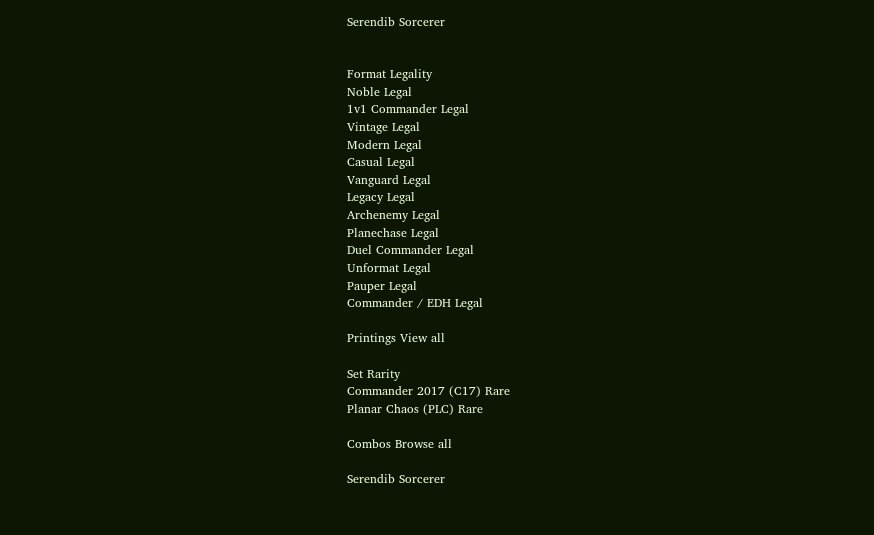Serendib Sorcerer


Format Legality
Noble Legal
1v1 Commander Legal
Vintage Legal
Modern Legal
Casual Legal
Vanguard Legal
Legacy Legal
Archenemy Legal
Planechase Legal
Duel Commander Legal
Unformat Legal
Pauper Legal
Commander / EDH Legal

Printings View all

Set Rarity
Commander 2017 (C17) Rare
Planar Chaos (PLC) Rare

Combos Browse all

Serendib Sorcerer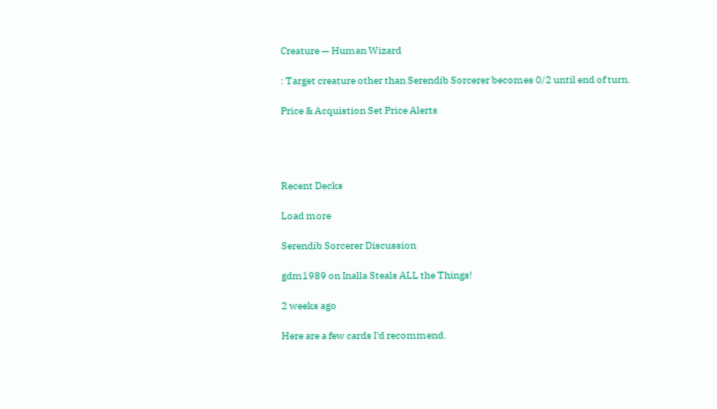Creature — Human Wizard

: Target creature other than Serendib Sorcerer becomes 0/2 until end of turn.

Price & Acquistion Set Price Alerts




Recent Decks

Load more

Serendib Sorcerer Discussion

gdm1989 on Inalla Steals ALL the Things!

2 weeks ago

Here are a few cards I'd recommend.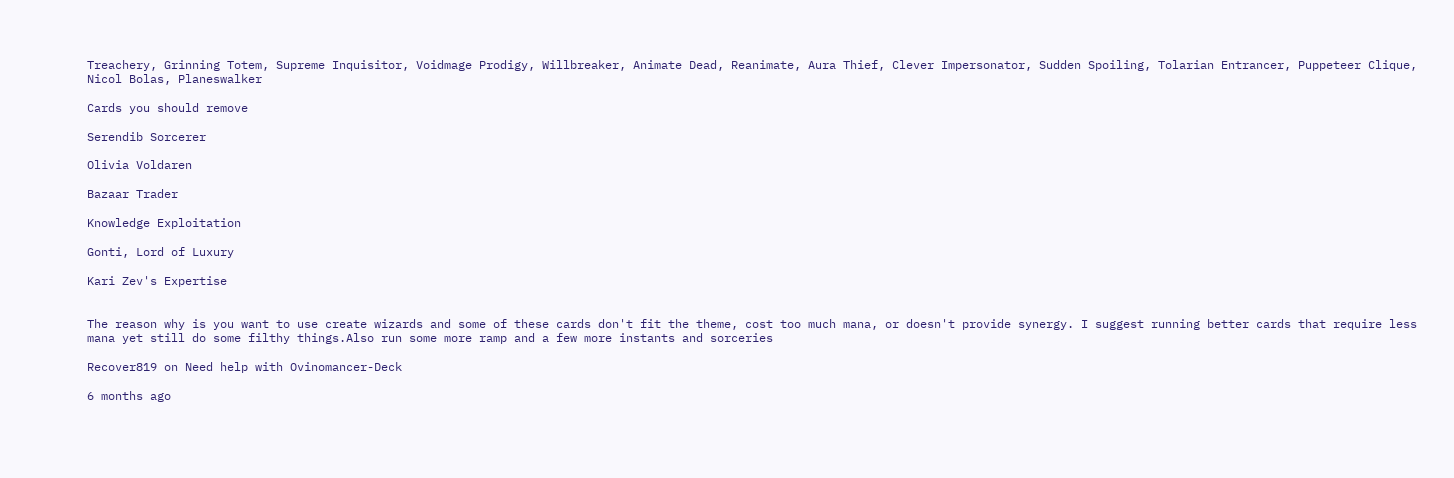Treachery, Grinning Totem, Supreme Inquisitor, Voidmage Prodigy, Willbreaker, Animate Dead, Reanimate, Aura Thief, Clever Impersonator, Sudden Spoiling, Tolarian Entrancer, Puppeteer Clique, Nicol Bolas, Planeswalker

Cards you should remove

Serendib Sorcerer

Olivia Voldaren

Bazaar Trader

Knowledge Exploitation

Gonti, Lord of Luxury

Kari Zev's Expertise


The reason why is you want to use create wizards and some of these cards don't fit the theme, cost too much mana, or doesn't provide synergy. I suggest running better cards that require less mana yet still do some filthy things.Also run some more ramp and a few more instants and sorceries

Recover819 on Need help with Ovinomancer-Deck

6 months ago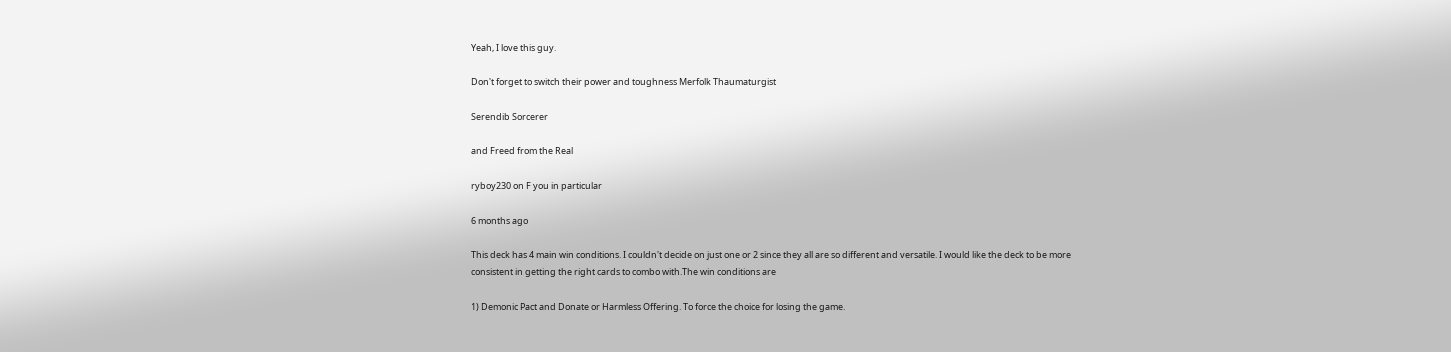Yeah, I love this guy.

Don't forget to switch their power and toughness Merfolk Thaumaturgist

Serendib Sorcerer

and Freed from the Real

ryboy230 on F you in particular

6 months ago

This deck has 4 main win conditions. I couldn't decide on just one or 2 since they all are so different and versatile. I would like the deck to be more consistent in getting the right cards to combo with.The win conditions are

1) Demonic Pact and Donate or Harmless Offering. To force the choice for losing the game.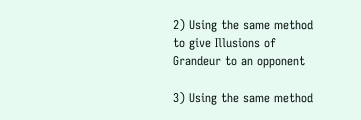2) Using the same method to give Illusions of Grandeur to an opponent

3) Using the same method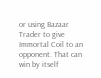or using Bazaar Trader to give Immortal Coil to an opponent. That can win by itself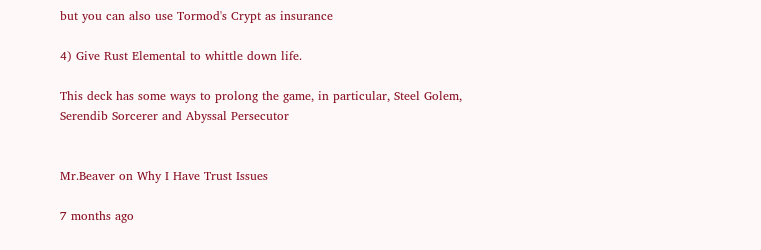but you can also use Tormod's Crypt as insurance

4) Give Rust Elemental to whittle down life.

This deck has some ways to prolong the game, in particular, Steel Golem, Serendib Sorcerer and Abyssal Persecutor


Mr.Beaver on Why I Have Trust Issues

7 months ago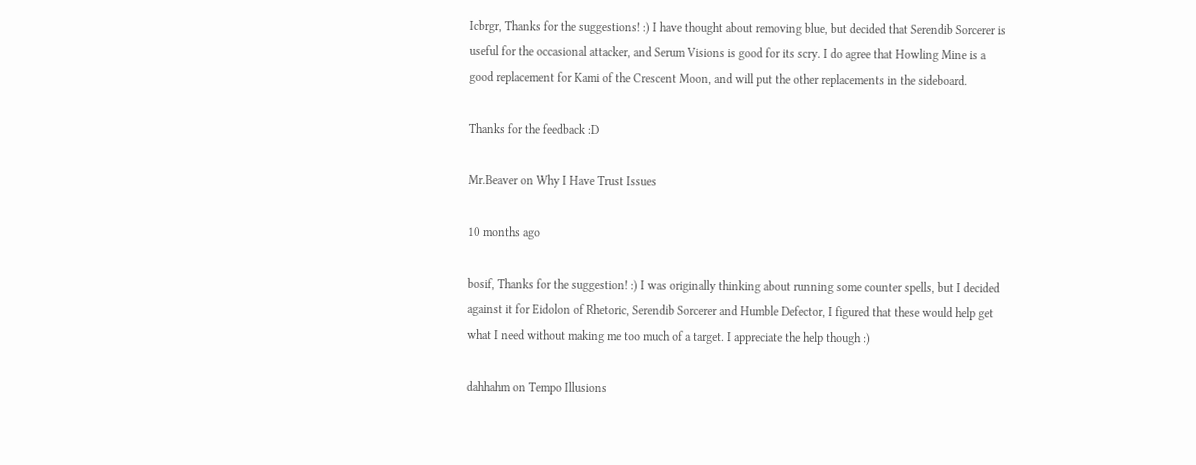Icbrgr, Thanks for the suggestions! :) I have thought about removing blue, but decided that Serendib Sorcerer is useful for the occasional attacker, and Serum Visions is good for its scry. I do agree that Howling Mine is a good replacement for Kami of the Crescent Moon, and will put the other replacements in the sideboard.

Thanks for the feedback :D

Mr.Beaver on Why I Have Trust Issues

10 months ago

bosif, Thanks for the suggestion! :) I was originally thinking about running some counter spells, but I decided against it for Eidolon of Rhetoric, Serendib Sorcerer and Humble Defector, I figured that these would help get what I need without making me too much of a target. I appreciate the help though :)

dahhahm on Tempo Illusions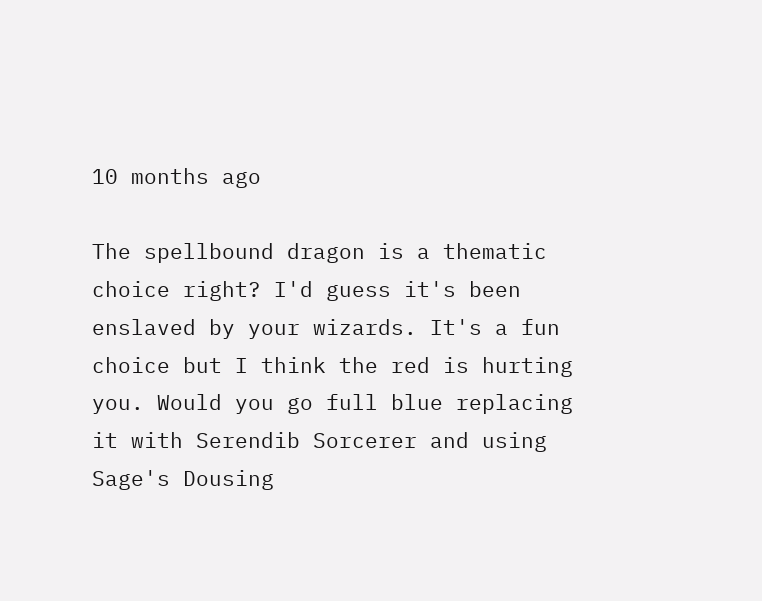10 months ago

The spellbound dragon is a thematic choice right? I'd guess it's been enslaved by your wizards. It's a fun choice but I think the red is hurting you. Would you go full blue replacing it with Serendib Sorcerer and using Sage's Dousing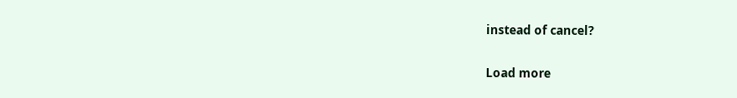instead of cancel?

Load more